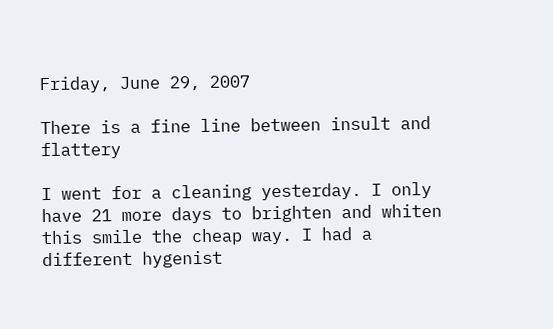Friday, June 29, 2007

There is a fine line between insult and flattery

I went for a cleaning yesterday. I only have 21 more days to brighten and whiten this smile the cheap way. I had a different hygenist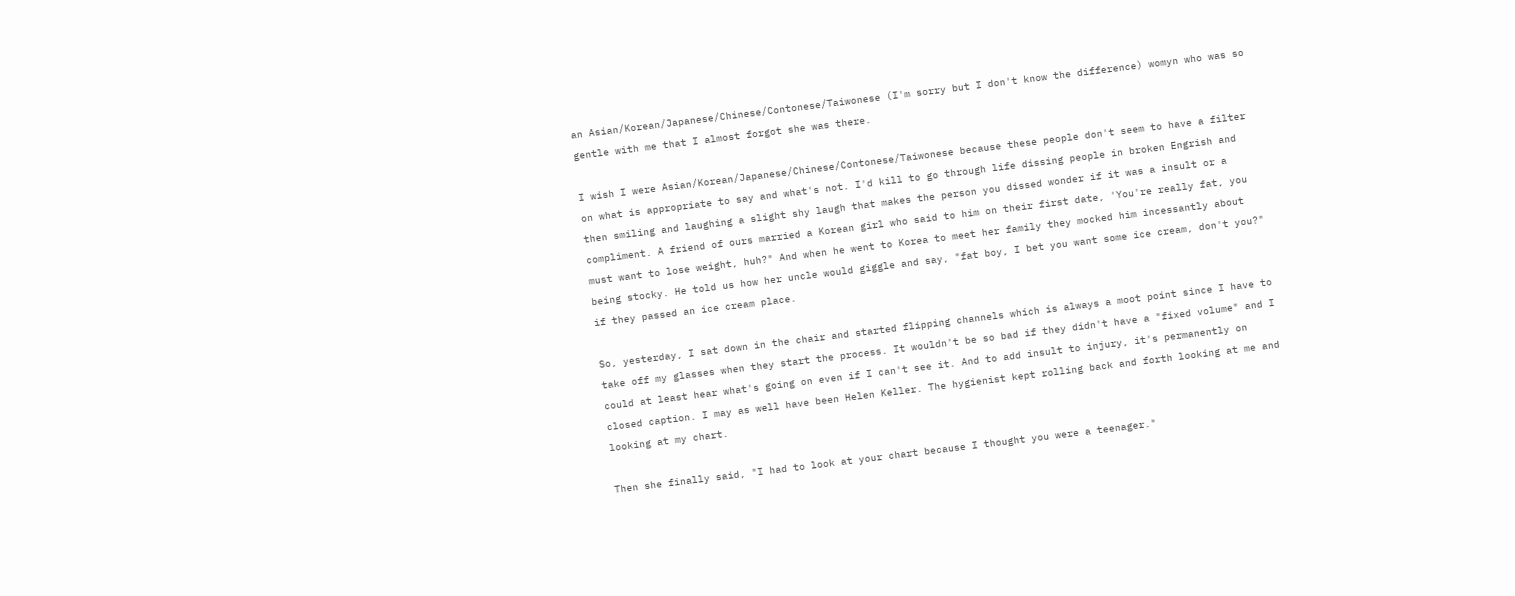an Asian/Korean/Japanese/Chinese/Contonese/Taiwonese (I'm sorry but I don't know the difference) womyn who was so gentle with me that I almost forgot she was there.

I wish I were Asian/Korean/Japanese/Chinese/Contonese/Taiwonese because these people don't seem to have a filter on what is appropriate to say and what's not. I'd kill to go through life dissing people in broken Engrish and then smiling and laughing a slight shy laugh that makes the person you dissed wonder if it was a insult or a compliment. A friend of ours married a Korean girl who said to him on their first date, 'You're really fat, you must want to lose weight, huh?" And when he went to Korea to meet her family they mocked him incessantly about being stocky. He told us how her uncle would giggle and say, "fat boy, I bet you want some ice cream, don't you?" if they passed an ice cream place.

So, yesterday, I sat down in the chair and started flipping channels which is always a moot point since I have to take off my glasses when they start the process. It wouldn't be so bad if they didn't have a "fixed volume" and I could at least hear what's going on even if I can't see it. And to add insult to injury, it's permanently on closed caption. I may as well have been Helen Keller. The hygienist kept rolling back and forth looking at me and looking at my chart.

Then she finally said, "I had to look at your chart because I thought you were a teenager."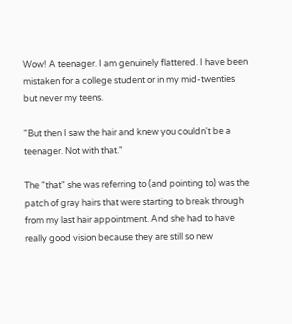Wow! A teenager. I am genuinely flattered. I have been mistaken for a college student or in my mid-twenties but never my teens.

"But then I saw the hair and knew you couldn't be a teenager. Not with that."

The "that" she was referring to (and pointing to) was the patch of gray hairs that were starting to break through from my last hair appointment. And she had to have really good vision because they are still so new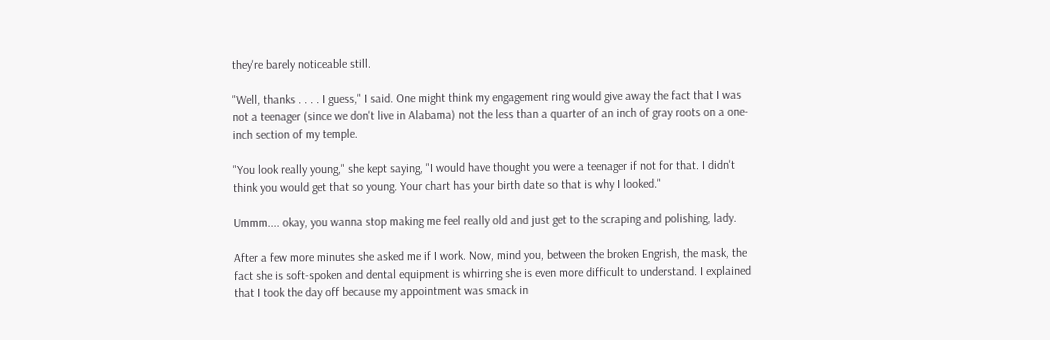they're barely noticeable still.

"Well, thanks . . . . I guess," I said. One might think my engagement ring would give away the fact that I was not a teenager (since we don't live in Alabama) not the less than a quarter of an inch of gray roots on a one-inch section of my temple.

"You look really young," she kept saying, "I would have thought you were a teenager if not for that. I didn't think you would get that so young. Your chart has your birth date so that is why I looked."

Ummm.... okay, you wanna stop making me feel really old and just get to the scraping and polishing, lady.

After a few more minutes she asked me if I work. Now, mind you, between the broken Engrish, the mask, the fact she is soft-spoken and dental equipment is whirring she is even more difficult to understand. I explained that I took the day off because my appointment was smack in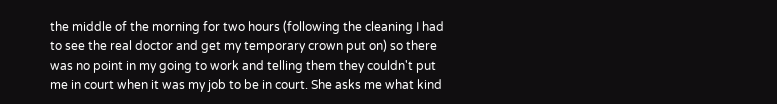the middle of the morning for two hours (following the cleaning I had to see the real doctor and get my temporary crown put on) so there was no point in my going to work and telling them they couldn't put me in court when it was my job to be in court. She asks me what kind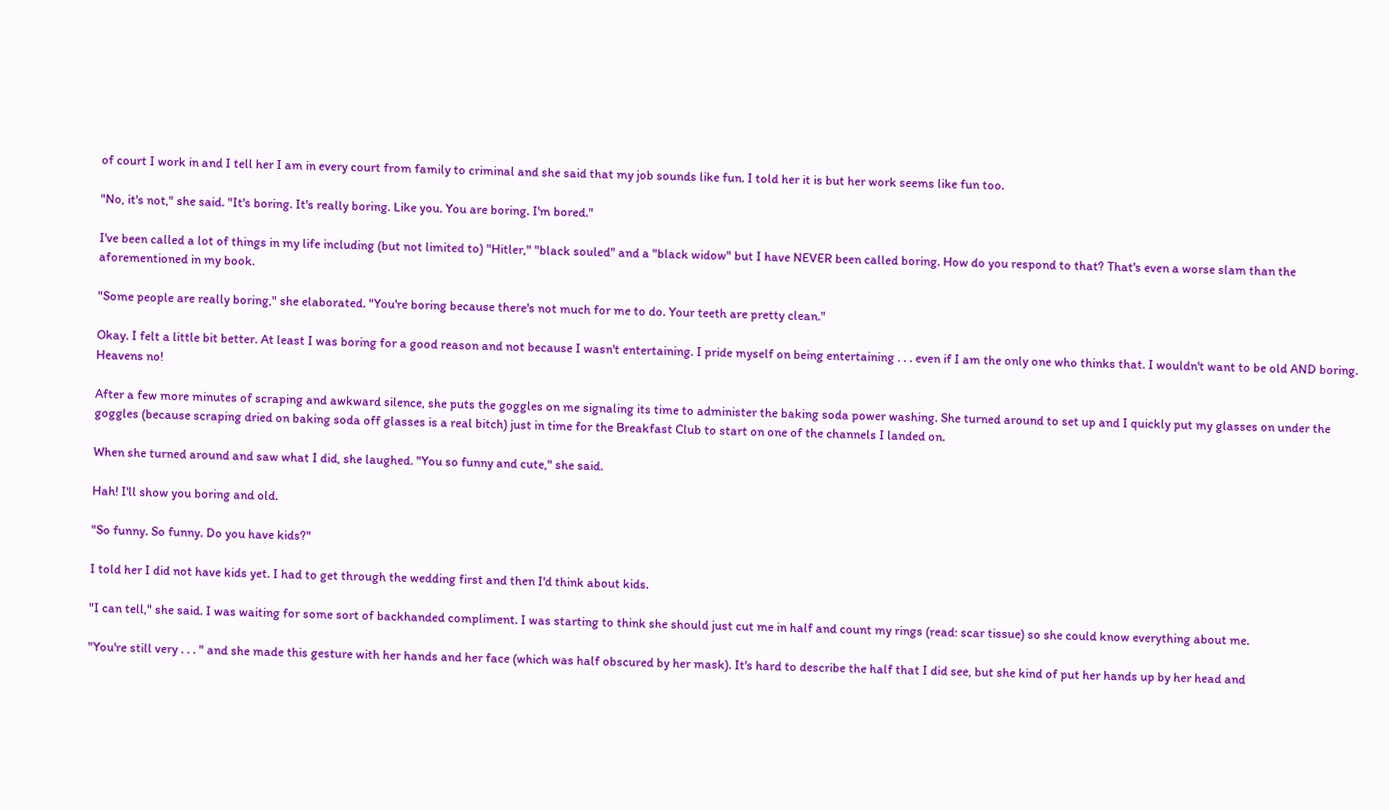of court I work in and I tell her I am in every court from family to criminal and she said that my job sounds like fun. I told her it is but her work seems like fun too.

"No, it's not," she said. "It's boring. It's really boring. Like you. You are boring. I'm bored."

I've been called a lot of things in my life including (but not limited to) "Hitler," "black souled" and a "black widow" but I have NEVER been called boring. How do you respond to that? That's even a worse slam than the aforementioned in my book.

"Some people are really boring," she elaborated. "You're boring because there's not much for me to do. Your teeth are pretty clean."

Okay. I felt a little bit better. At least I was boring for a good reason and not because I wasn't entertaining. I pride myself on being entertaining . . . even if I am the only one who thinks that. I wouldn't want to be old AND boring. Heavens no!

After a few more minutes of scraping and awkward silence, she puts the goggles on me signaling its time to administer the baking soda power washing. She turned around to set up and I quickly put my glasses on under the goggles (because scraping dried on baking soda off glasses is a real bitch) just in time for the Breakfast Club to start on one of the channels I landed on.

When she turned around and saw what I did, she laughed. "You so funny and cute," she said.

Hah! I'll show you boring and old.

"So funny. So funny. Do you have kids?"

I told her I did not have kids yet. I had to get through the wedding first and then I'd think about kids.

"I can tell," she said. I was waiting for some sort of backhanded compliment. I was starting to think she should just cut me in half and count my rings (read: scar tissue) so she could know everything about me.

"You're still very . . . " and she made this gesture with her hands and her face (which was half obscured by her mask). It's hard to describe the half that I did see, but she kind of put her hands up by her head and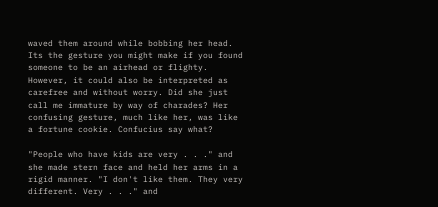waved them around while bobbing her head. Its the gesture you might make if you found someone to be an airhead or flighty. However, it could also be interpreted as carefree and without worry. Did she just call me immature by way of charades? Her confusing gesture, much like her, was like a fortune cookie. Confucius say what?

"People who have kids are very . . ." and she made stern face and held her arms in a rigid manner. "I don't like them. They very different. Very . . ." and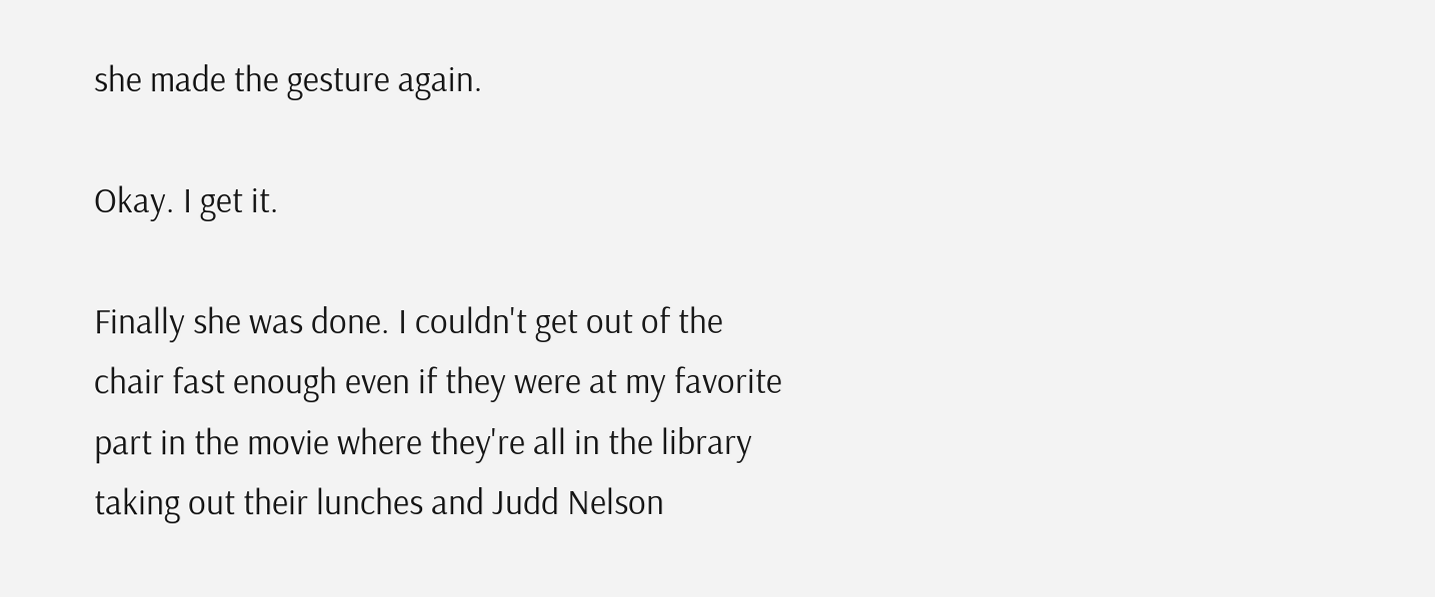she made the gesture again.

Okay. I get it.

Finally she was done. I couldn't get out of the chair fast enough even if they were at my favorite part in the movie where they're all in the library taking out their lunches and Judd Nelson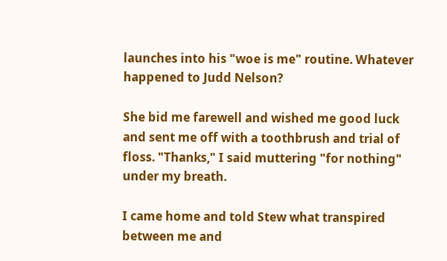launches into his "woe is me" routine. Whatever happened to Judd Nelson?

She bid me farewell and wished me good luck and sent me off with a toothbrush and trial of floss. "Thanks," I said muttering "for nothing" under my breath.

I came home and told Stew what transpired between me and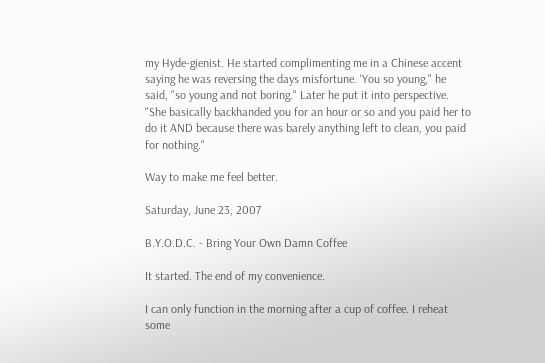my Hyde-gienist. He started complimenting me in a Chinese accent saying he was reversing the days misfortune. 'You so young," he said, "so young and not boring." Later he put it into perspective. "She basically backhanded you for an hour or so and you paid her to do it AND because there was barely anything left to clean, you paid for nothing."

Way to make me feel better.

Saturday, June 23, 2007

B.Y.O.D.C. - Bring Your Own Damn Coffee

It started. The end of my convenience.

I can only function in the morning after a cup of coffee. I reheat some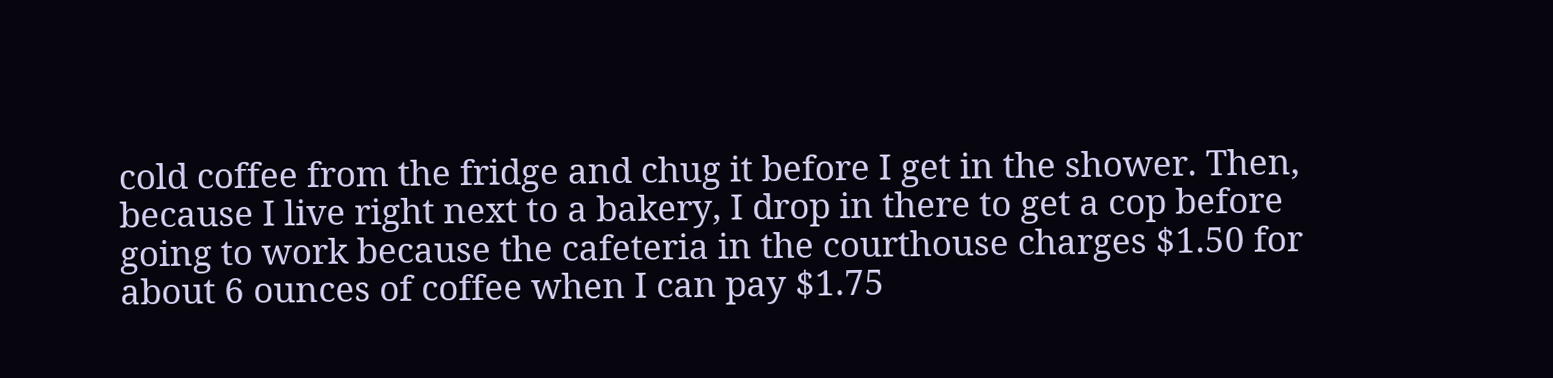cold coffee from the fridge and chug it before I get in the shower. Then, because I live right next to a bakery, I drop in there to get a cop before going to work because the cafeteria in the courthouse charges $1.50 for about 6 ounces of coffee when I can pay $1.75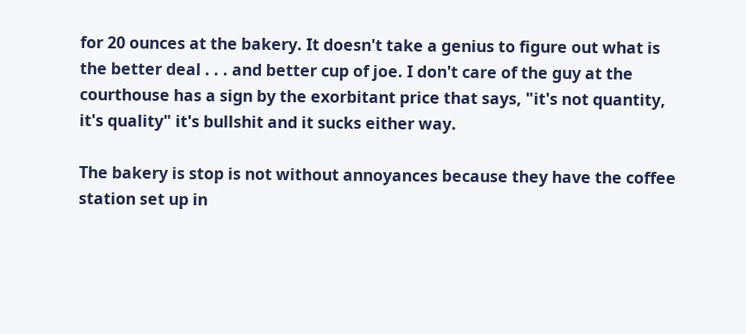for 20 ounces at the bakery. It doesn't take a genius to figure out what is the better deal . . . and better cup of joe. I don't care of the guy at the courthouse has a sign by the exorbitant price that says, "it's not quantity, it's quality" it's bullshit and it sucks either way.

The bakery is stop is not without annoyances because they have the coffee station set up in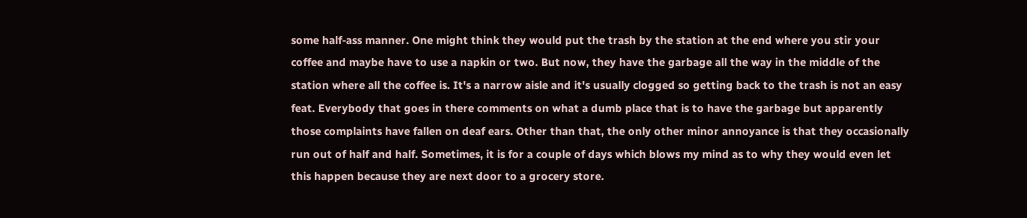some half-ass manner. One might think they would put the trash by the station at the end where you stir your coffee and maybe have to use a napkin or two. But now, they have the garbage all the way in the middle of the station where all the coffee is. It's a narrow aisle and it's usually clogged so getting back to the trash is not an easy feat. Everybody that goes in there comments on what a dumb place that is to have the garbage but apparently those complaints have fallen on deaf ears. Other than that, the only other minor annoyance is that they occasionally run out of half and half. Sometimes, it is for a couple of days which blows my mind as to why they would even let this happen because they are next door to a grocery store.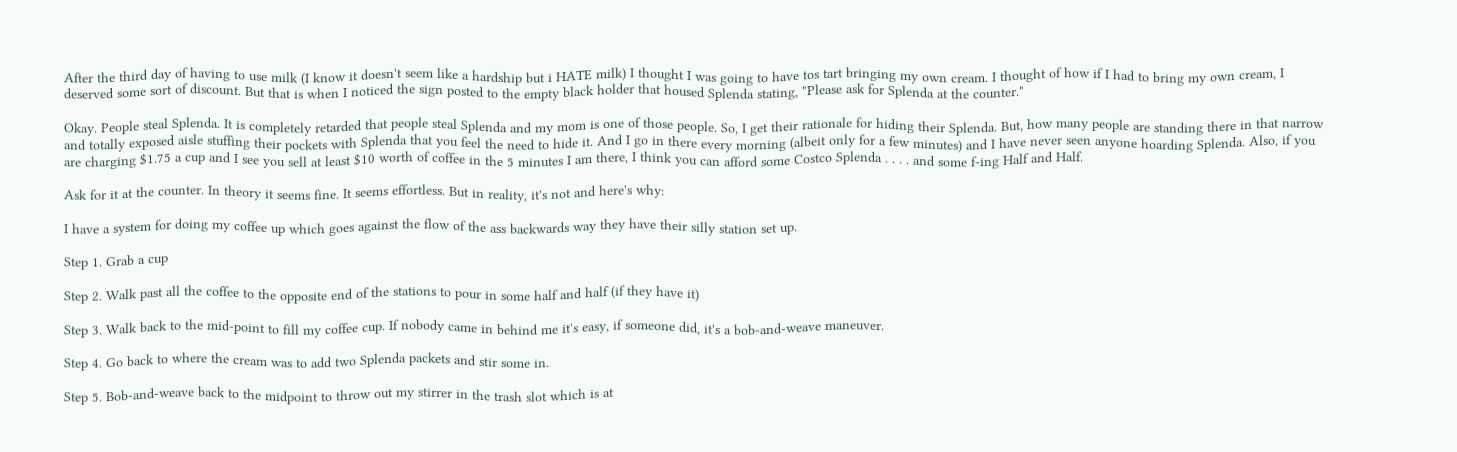After the third day of having to use milk (I know it doesn't seem like a hardship but i HATE milk) I thought I was going to have tos tart bringing my own cream. I thought of how if I had to bring my own cream, I deserved some sort of discount. But that is when I noticed the sign posted to the empty black holder that housed Splenda stating, "Please ask for Splenda at the counter."

Okay. People steal Splenda. It is completely retarded that people steal Splenda and my mom is one of those people. So, I get their rationale for hiding their Splenda. But, how many people are standing there in that narrow and totally exposed aisle stuffing their pockets with Splenda that you feel the need to hide it. And I go in there every morning (albeit only for a few minutes) and I have never seen anyone hoarding Splenda. Also, if you are charging $1.75 a cup and I see you sell at least $10 worth of coffee in the 5 minutes I am there, I think you can afford some Costco Splenda . . . . and some f-ing Half and Half.

Ask for it at the counter. In theory it seems fine. It seems effortless. But in reality, it's not and here's why:

I have a system for doing my coffee up which goes against the flow of the ass backwards way they have their silly station set up.

Step 1. Grab a cup

Step 2. Walk past all the coffee to the opposite end of the stations to pour in some half and half (if they have it)

Step 3. Walk back to the mid-point to fill my coffee cup. If nobody came in behind me it's easy, if someone did, it's a bob-and-weave maneuver.

Step 4. Go back to where the cream was to add two Splenda packets and stir some in.

Step 5. Bob-and-weave back to the midpoint to throw out my stirrer in the trash slot which is at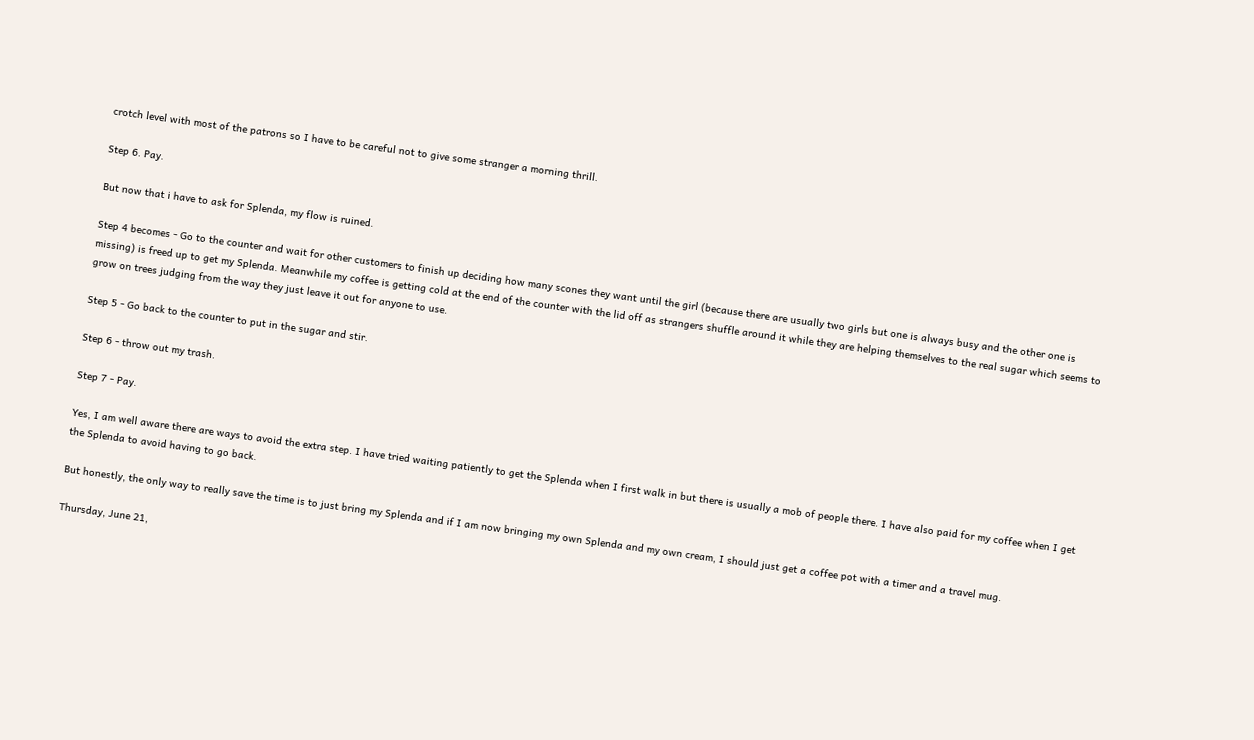crotch level with most of the patrons so I have to be careful not to give some stranger a morning thrill.

Step 6. Pay.

But now that i have to ask for Splenda, my flow is ruined.

Step 4 becomes - Go to the counter and wait for other customers to finish up deciding how many scones they want until the girl (because there are usually two girls but one is always busy and the other one is missing) is freed up to get my Splenda. Meanwhile my coffee is getting cold at the end of the counter with the lid off as strangers shuffle around it while they are helping themselves to the real sugar which seems to grow on trees judging from the way they just leave it out for anyone to use.

Step 5 - Go back to the counter to put in the sugar and stir.

Step 6 - throw out my trash.

Step 7 - Pay.

Yes, I am well aware there are ways to avoid the extra step. I have tried waiting patiently to get the Splenda when I first walk in but there is usually a mob of people there. I have also paid for my coffee when I get the Splenda to avoid having to go back.

But honestly, the only way to really save the time is to just bring my Splenda and if I am now bringing my own Splenda and my own cream, I should just get a coffee pot with a timer and a travel mug.

Thursday, June 21,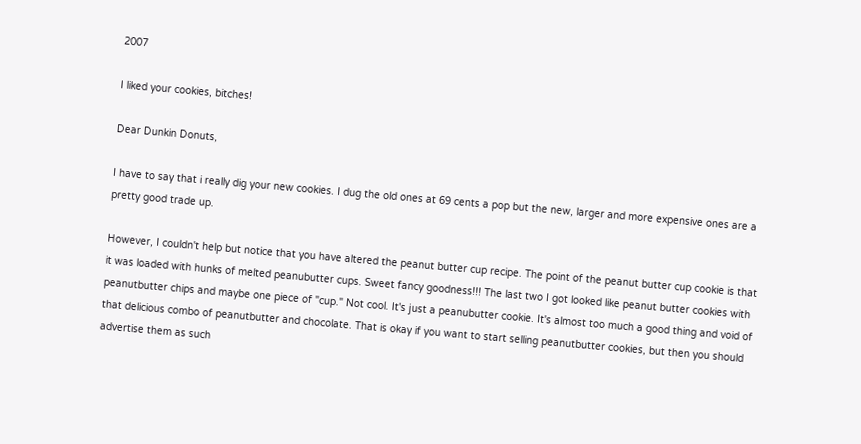2007

I liked your cookies, bitches!

Dear Dunkin Donuts,

I have to say that i really dig your new cookies. I dug the old ones at 69 cents a pop but the new, larger and more expensive ones are a pretty good trade up.

However, I couldn't help but notice that you have altered the peanut butter cup recipe. The point of the peanut butter cup cookie is that it was loaded with hunks of melted peanubutter cups. Sweet fancy goodness!!! The last two I got looked like peanut butter cookies with peanutbutter chips and maybe one piece of "cup." Not cool. It's just a peanubutter cookie. It's almost too much a good thing and void of that delicious combo of peanutbutter and chocolate. That is okay if you want to start selling peanutbutter cookies, but then you should advertise them as such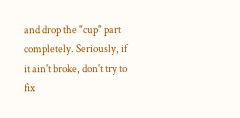and drop the "cup" part completely. Seriously, if it ain't broke, don't try to fix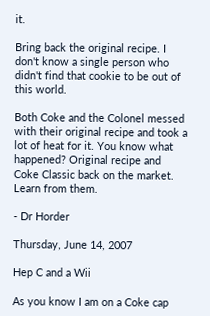it.

Bring back the original recipe. I don't know a single person who didn't find that cookie to be out of this world.

Both Coke and the Colonel messed with their original recipe and took a lot of heat for it. You know what happened? Original recipe and Coke Classic back on the market. Learn from them.

- Dr Horder

Thursday, June 14, 2007

Hep C and a Wii

As you know I am on a Coke cap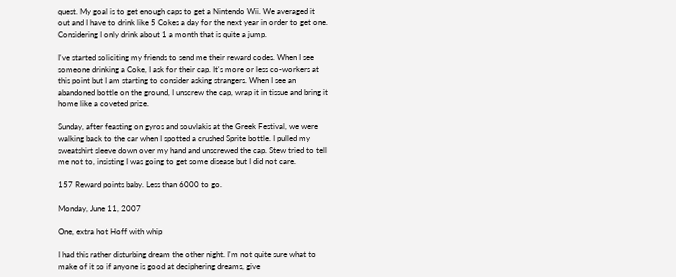quest. My goal is to get enough caps to get a Nintendo Wii. We averaged it out and I have to drink like 5 Cokes a day for the next year in order to get one. Considering I only drink about 1 a month that is quite a jump.

I've started soliciting my friends to send me their reward codes. When I see someone drinking a Coke, I ask for their cap. It's more or less co-workers at this point but I am starting to consider asking strangers. When I see an abandoned bottle on the ground, I unscrew the cap, wrap it in tissue and bring it home like a coveted prize.

Sunday, after feasting on gyros and souvlakis at the Greek Festival, we were walking back to the car when I spotted a crushed Sprite bottle. I pulled my sweatshirt sleeve down over my hand and unscrewed the cap. Stew tried to tell me not to, insisting I was going to get some disease but I did not care.

157 Reward points baby. Less than 6000 to go.

Monday, June 11, 2007

One, extra hot Hoff with whip

I had this rather disturbing dream the other night. I'm not quite sure what to make of it so if anyone is good at deciphering dreams, give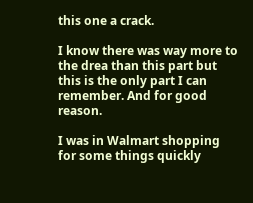this one a crack.

I know there was way more to the drea than this part but this is the only part I can remember. And for good reason.

I was in Walmart shopping for some things quickly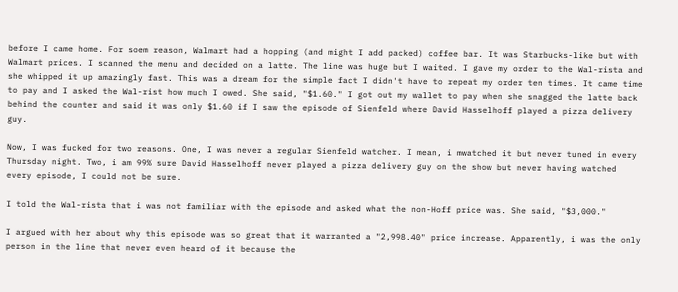before I came home. For soem reason, Walmart had a hopping (and might I add packed) coffee bar. It was Starbucks-like but with Walmart prices. I scanned the menu and decided on a latte. The line was huge but I waited. I gave my order to the Wal-rista and she whipped it up amazingly fast. This was a dream for the simple fact I didn't have to repeat my order ten times. It came time to pay and I asked the Wal-rist how much I owed. She said, "$1.60." I got out my wallet to pay when she snagged the latte back behind the counter and said it was only $1.60 if I saw the episode of Sienfeld where David Hasselhoff played a pizza delivery guy.

Now, I was fucked for two reasons. One, I was never a regular Sienfeld watcher. I mean, i mwatched it but never tuned in every Thursday night. Two, i am 99% sure David Hasselhoff never played a pizza delivery guy on the show but never having watched every episode, I could not be sure.

I told the Wal-rista that i was not familiar with the episode and asked what the non-Hoff price was. She said, "$3,000."

I argued with her about why this episode was so great that it warranted a "2,998.40" price increase. Apparently, i was the only person in the line that never even heard of it because the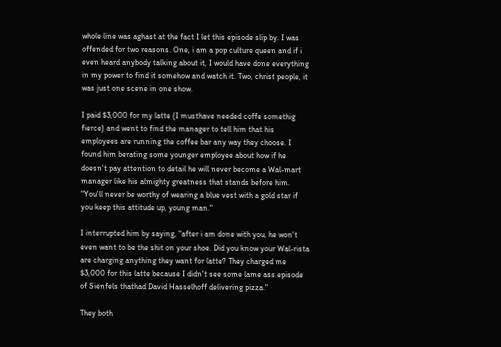whole line was aghast at the fact I let this episode slip by. I was offended for two reasons. One, i am a pop culture queen and if i even heard anybody talking about it, I would have done everything in my power to find it somehow and watch it. Two, christ people, it was just one scene in one show.

I paid $3,000 for my latte (I musthave needed coffe somethig fierce) and went to find the manager to tell him that his employees are running the coffee bar any way they choose. I found him berating some younger employee about how if he doesn't pay attention to detail he will never become a Wal-mart manager like his almighty greatness that stands before him. "You'll never be worthy of wearing a blue vest with a gold star if you keep this attitude up, young man."

I interrupted him by saying, "after i am done with you, he won't even want to be the shit on your shoe. Did you know your Wal-rista are charging anything they want for latte? They charged me $3,000 for this latte because I didn't see some lame ass episode of Sienfels thathad David Hasselhoff delivering pizza."

They both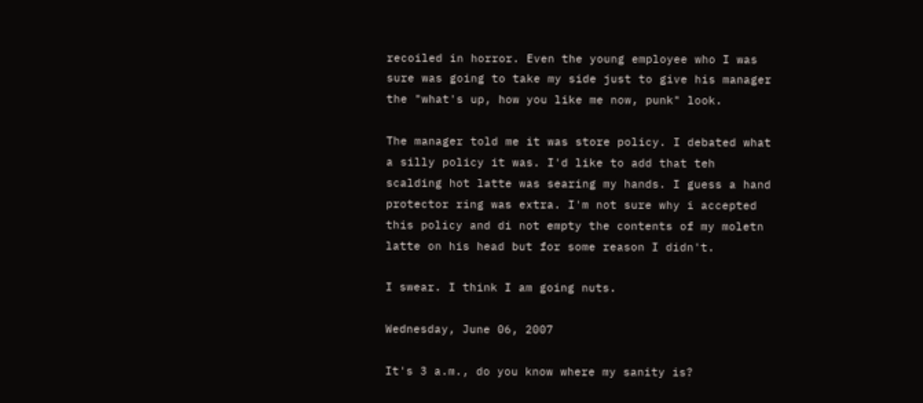recoiled in horror. Even the young employee who I was sure was going to take my side just to give his manager the "what's up, how you like me now, punk" look.

The manager told me it was store policy. I debated what a silly policy it was. I'd like to add that teh scalding hot latte was searing my hands. I guess a hand protector ring was extra. I'm not sure why i accepted this policy and di not empty the contents of my moletn latte on his head but for some reason I didn't.

I swear. I think I am going nuts.

Wednesday, June 06, 2007

It's 3 a.m., do you know where my sanity is?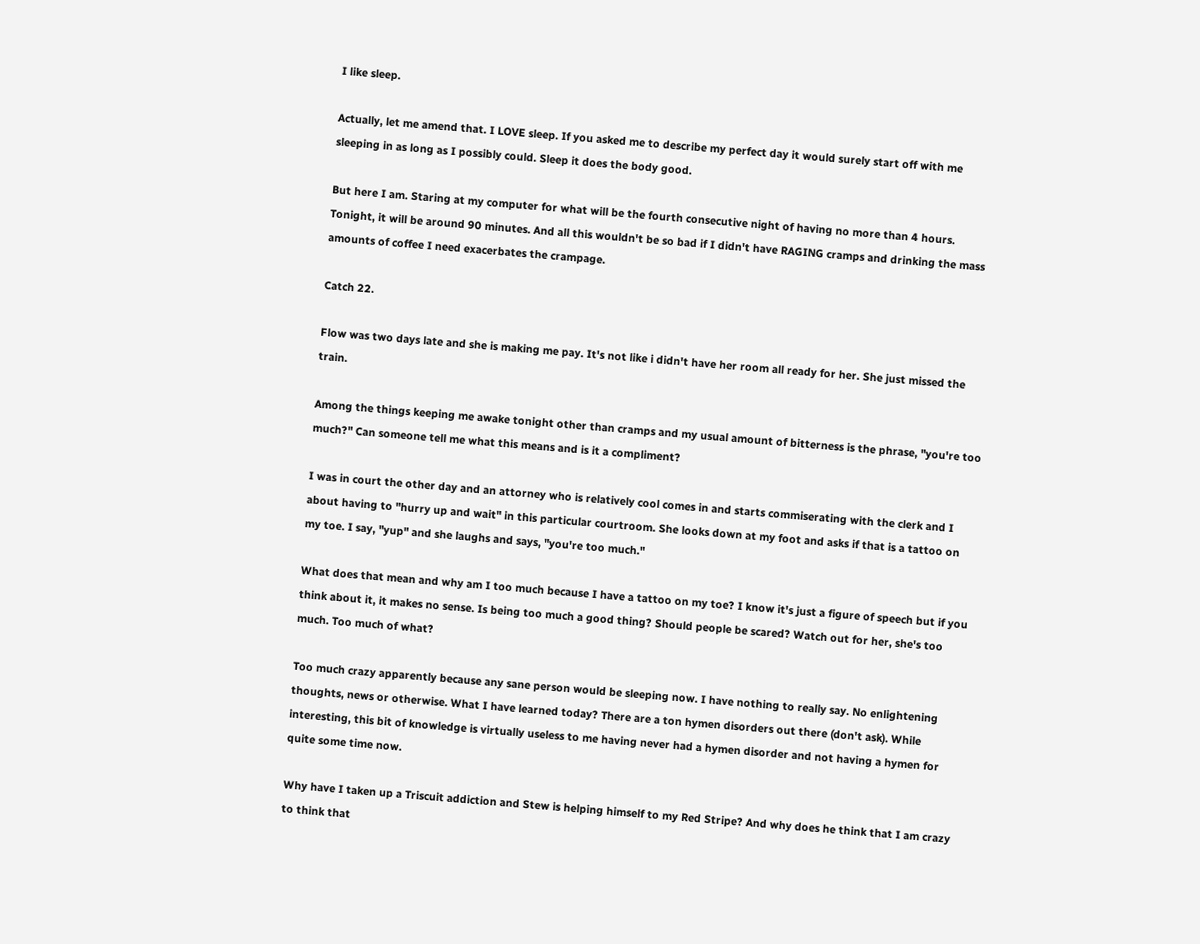I like sleep.

Actually, let me amend that. I LOVE sleep. If you asked me to describe my perfect day it would surely start off with me sleeping in as long as I possibly could. Sleep it does the body good.

But here I am. Staring at my computer for what will be the fourth consecutive night of having no more than 4 hours. Tonight, it will be around 90 minutes. And all this wouldn't be so bad if I didn't have RAGING cramps and drinking the mass amounts of coffee I need exacerbates the crampage.

Catch 22.

Flow was two days late and she is making me pay. It's not like i didn't have her room all ready for her. She just missed the train.

Among the things keeping me awake tonight other than cramps and my usual amount of bitterness is the phrase, "you're too much?" Can someone tell me what this means and is it a compliment?

I was in court the other day and an attorney who is relatively cool comes in and starts commiserating with the clerk and I about having to "hurry up and wait" in this particular courtroom. She looks down at my foot and asks if that is a tattoo on my toe. I say, "yup" and she laughs and says, "you're too much."

What does that mean and why am I too much because I have a tattoo on my toe? I know it's just a figure of speech but if you think about it, it makes no sense. Is being too much a good thing? Should people be scared? Watch out for her, she's too much. Too much of what?

Too much crazy apparently because any sane person would be sleeping now. I have nothing to really say. No enlightening thoughts, news or otherwise. What I have learned today? There are a ton hymen disorders out there (don't ask). While interesting, this bit of knowledge is virtually useless to me having never had a hymen disorder and not having a hymen for quite some time now.

Why have I taken up a Triscuit addiction and Stew is helping himself to my Red Stripe? And why does he think that I am crazy to think that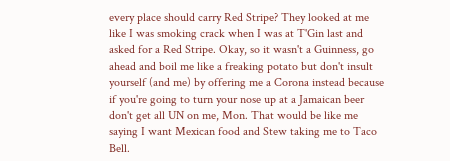every place should carry Red Stripe? They looked at me like I was smoking crack when I was at T'Gin last and asked for a Red Stripe. Okay, so it wasn't a Guinness, go ahead and boil me like a freaking potato but don't insult yourself (and me) by offering me a Corona instead because if you're going to turn your nose up at a Jamaican beer don't get all UN on me, Mon. That would be like me saying I want Mexican food and Stew taking me to Taco Bell.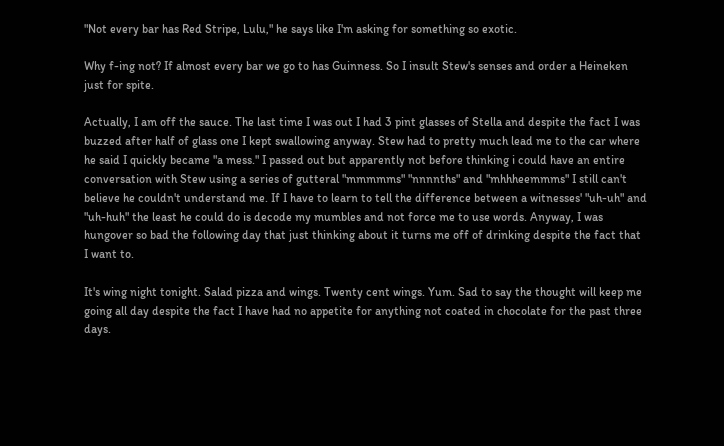"Not every bar has Red Stripe, Lulu," he says like I'm asking for something so exotic.

Why f-ing not? If almost every bar we go to has Guinness. So I insult Stew's senses and order a Heineken just for spite.

Actually, I am off the sauce. The last time I was out I had 3 pint glasses of Stella and despite the fact I was buzzed after half of glass one I kept swallowing anyway. Stew had to pretty much lead me to the car where he said I quickly became "a mess." I passed out but apparently not before thinking i could have an entire conversation with Stew using a series of gutteral "mmmmms" "nnnnths" and "mhhheemmms" I still can't believe he couldn't understand me. If I have to learn to tell the difference between a witnesses' "uh-uh" and "uh-huh" the least he could do is decode my mumbles and not force me to use words. Anyway, I was hungover so bad the following day that just thinking about it turns me off of drinking despite the fact that I want to.

It's wing night tonight. Salad pizza and wings. Twenty cent wings. Yum. Sad to say the thought will keep me going all day despite the fact I have had no appetite for anything not coated in chocolate for the past three days.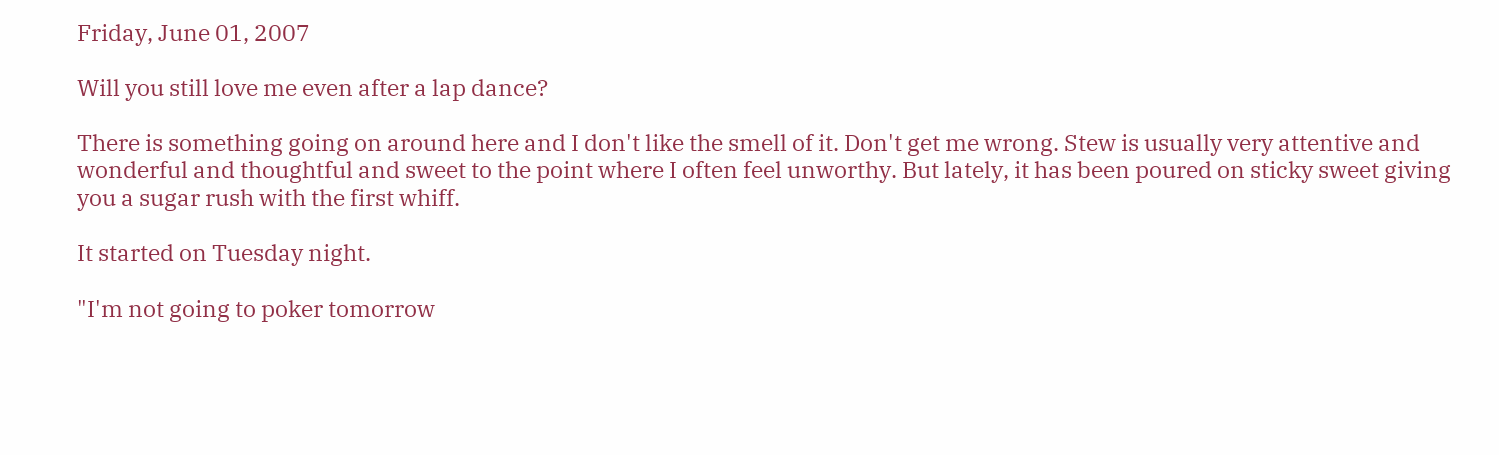Friday, June 01, 2007

Will you still love me even after a lap dance?

There is something going on around here and I don't like the smell of it. Don't get me wrong. Stew is usually very attentive and wonderful and thoughtful and sweet to the point where I often feel unworthy. But lately, it has been poured on sticky sweet giving you a sugar rush with the first whiff.

It started on Tuesday night.

"I'm not going to poker tomorrow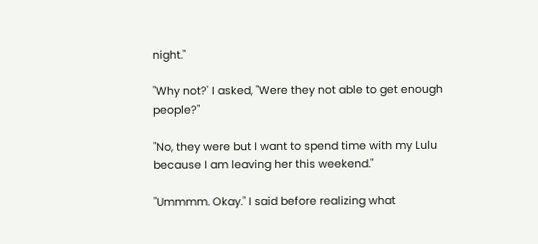night."

"Why not?' I asked, "Were they not able to get enough people?"

"No, they were but I want to spend time with my Lulu because I am leaving her this weekend."

"Ummmm. Okay." I said before realizing what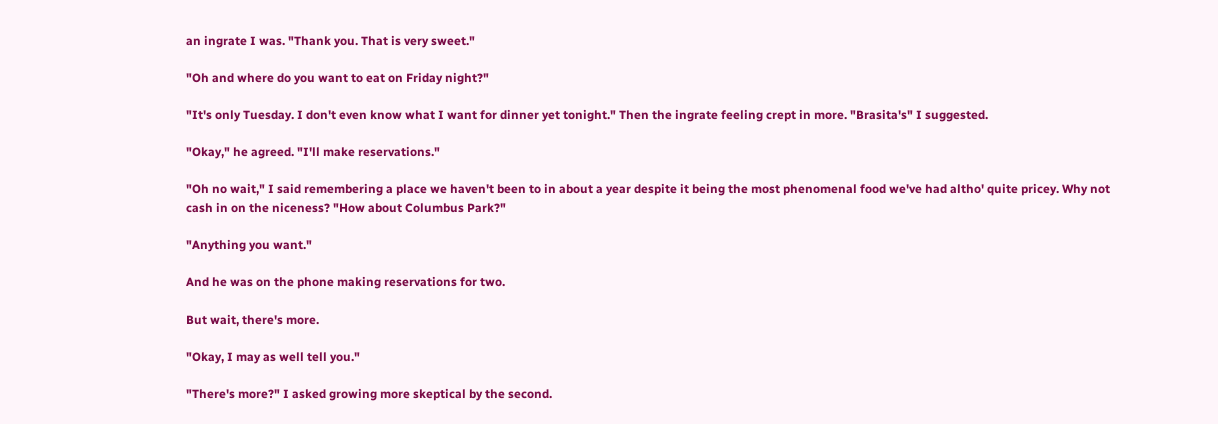an ingrate I was. "Thank you. That is very sweet."

"Oh and where do you want to eat on Friday night?"

"It's only Tuesday. I don't even know what I want for dinner yet tonight." Then the ingrate feeling crept in more. "Brasita's" I suggested.

"Okay," he agreed. "I'll make reservations."

"Oh no wait," I said remembering a place we haven't been to in about a year despite it being the most phenomenal food we've had altho' quite pricey. Why not cash in on the niceness? "How about Columbus Park?"

"Anything you want."

And he was on the phone making reservations for two.

But wait, there's more.

"Okay, I may as well tell you."

"There's more?" I asked growing more skeptical by the second.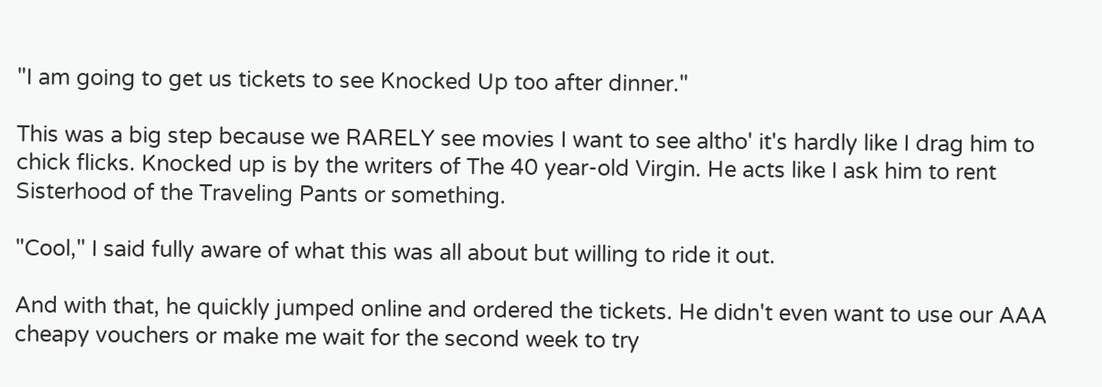"I am going to get us tickets to see Knocked Up too after dinner."

This was a big step because we RARELY see movies I want to see altho' it's hardly like I drag him to chick flicks. Knocked up is by the writers of The 40 year-old Virgin. He acts like I ask him to rent Sisterhood of the Traveling Pants or something.

"Cool," I said fully aware of what this was all about but willing to ride it out.

And with that, he quickly jumped online and ordered the tickets. He didn't even want to use our AAA cheapy vouchers or make me wait for the second week to try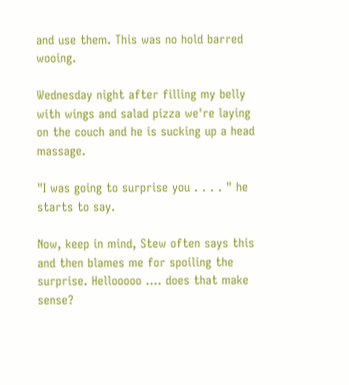and use them. This was no hold barred wooing.

Wednesday night after filling my belly with wings and salad pizza we're laying on the couch and he is sucking up a head massage.

"I was going to surprise you . . . . " he starts to say.

Now, keep in mind, Stew often says this and then blames me for spoiling the surprise. Hellooooo .... does that make sense?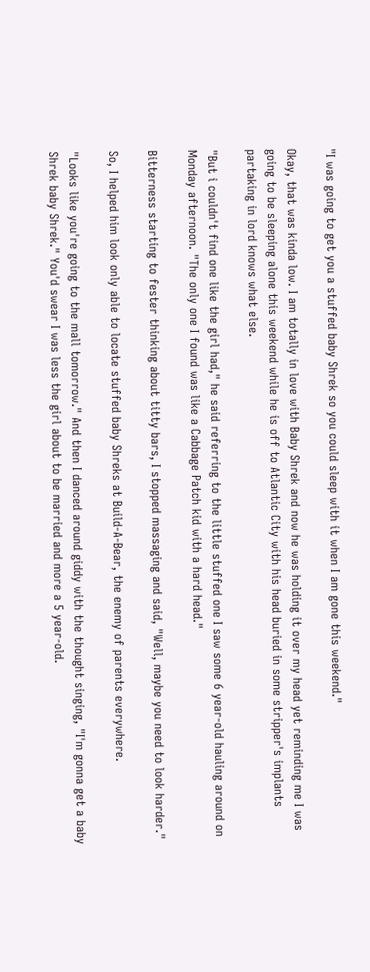"I was going to get you a stuffed baby Shrek so you could sleep with it when I am gone this weekend."

Okay, that was kinda low. I am totally in love with Baby Shrek and now he was holding it over my head yet reminding me I was going to be sleeping alone this weekend while he is off to Atlantic City with his head buried in some stripper's implants partaking in lord knows what else.

"But i couldn't find one like the girl had," he said referring to the little stuffed one I saw some 6 year-old hauling around on Monday afternoon. "The only one I found was like a Cabbage Patch kid with a hard head."

Bitterness starting to fester thinking about titty bars, I stopped massaging and said, "Well, maybe you need to look harder."

So, I helped him look only able to locate stuffed baby Shreks at Build-A-Bear, the enemy of parents everywhere.

"Looks like you're going to the mall tomorrow." And then I danced around giddy with the thought singing, "I'm gonna get a baby Shrek baby Shrek." You'd swear I was less the girl about to be married and more a 5 year-old.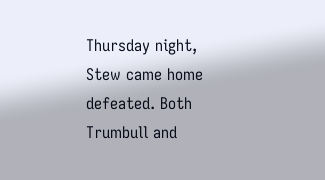Thursday night, Stew came home defeated. Both Trumbull and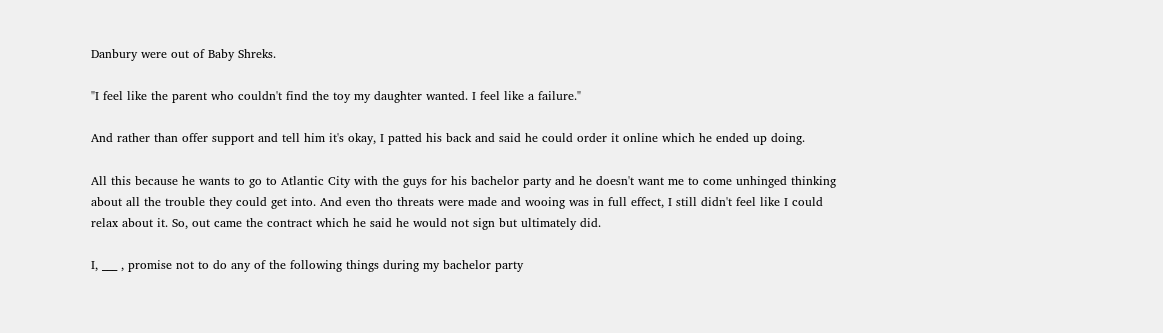Danbury were out of Baby Shreks.

"I feel like the parent who couldn't find the toy my daughter wanted. I feel like a failure."

And rather than offer support and tell him it's okay, I patted his back and said he could order it online which he ended up doing.

All this because he wants to go to Atlantic City with the guys for his bachelor party and he doesn't want me to come unhinged thinking about all the trouble they could get into. And even tho threats were made and wooing was in full effect, I still didn't feel like I could relax about it. So, out came the contract which he said he would not sign but ultimately did.

I, ___ , promise not to do any of the following things during my bachelor party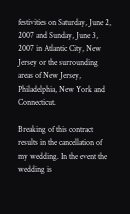festivities on Saturday, June 2, 2007 and Sunday, June 3, 2007 in Atlantic City, New Jersey or the surrounding areas of New Jersey, Philadelphia, New York and Connecticut.

Breaking of this contract results in the cancellation of my wedding. In the event the wedding is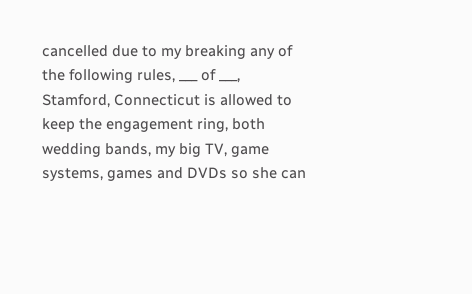cancelled due to my breaking any of the following rules, ___ of ___, Stamford, Connecticut is allowed to keep the engagement ring, both wedding bands, my big TV, game systems, games and DVDs so she can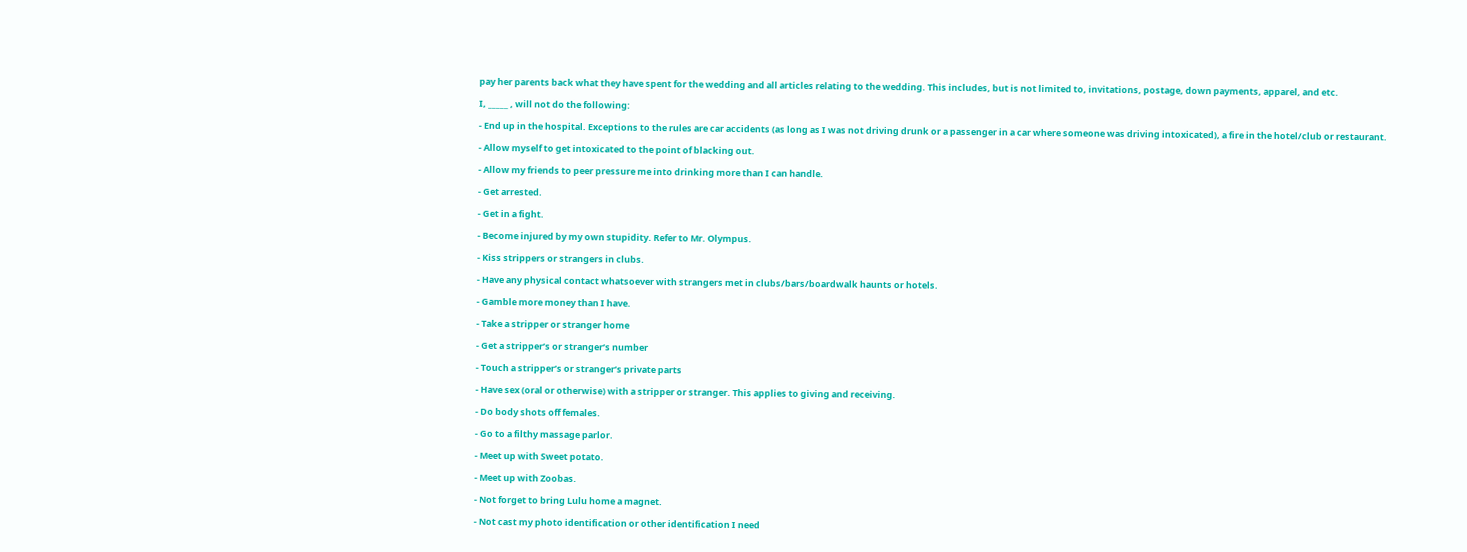pay her parents back what they have spent for the wedding and all articles relating to the wedding. This includes, but is not limited to, invitations, postage, down payments, apparel, and etc.

I, _____ , will not do the following:

- End up in the hospital. Exceptions to the rules are car accidents (as long as I was not driving drunk or a passenger in a car where someone was driving intoxicated), a fire in the hotel/club or restaurant.

- Allow myself to get intoxicated to the point of blacking out.

- Allow my friends to peer pressure me into drinking more than I can handle.

- Get arrested.

- Get in a fight.

- Become injured by my own stupidity. Refer to Mr. Olympus.

- Kiss strippers or strangers in clubs.

- Have any physical contact whatsoever with strangers met in clubs/bars/boardwalk haunts or hotels.

- Gamble more money than I have.

- Take a stripper or stranger home

- Get a stripper’s or stranger’s number

- Touch a stripper’s or stranger’s private parts

- Have sex (oral or otherwise) with a stripper or stranger. This applies to giving and receiving.

- Do body shots off females.

- Go to a filthy massage parlor.

- Meet up with Sweet potato.

- Meet up with Zoobas.

- Not forget to bring Lulu home a magnet.

- Not cast my photo identification or other identification I need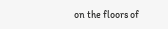on the floors of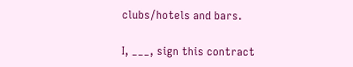clubs/hotels and bars.

I, ___, sign this contract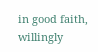in good faith, willingly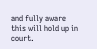and fully aware this will hold up in court.